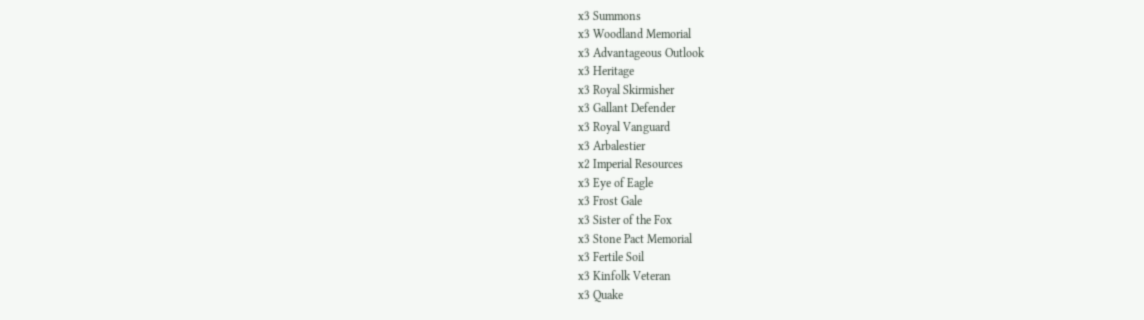x3 Summons
x3 Woodland Memorial
x3 Advantageous Outlook
x3 Heritage
x3 Royal Skirmisher
x3 Gallant Defender
x3 Royal Vanguard
x3 Arbalestier
x2 Imperial Resources
x3 Eye of Eagle
x3 Frost Gale
x3 Sister of the Fox
x3 Stone Pact Memorial
x3 Fertile Soil
x3 Kinfolk Veteran
x3 Quake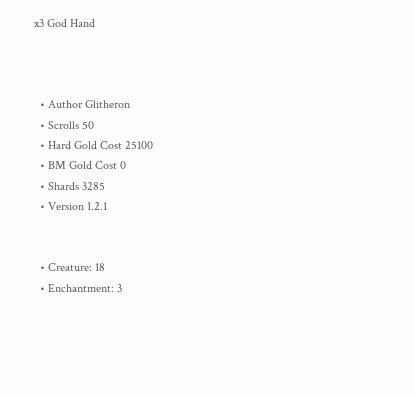x3 God Hand



  • Author Glitheron
  • Scrolls 50
  • Hard Gold Cost 25100
  • BM Gold Cost 0
  • Shards 3285
  • Version 1.2.1


  • Creature: 18
  • Enchantment: 3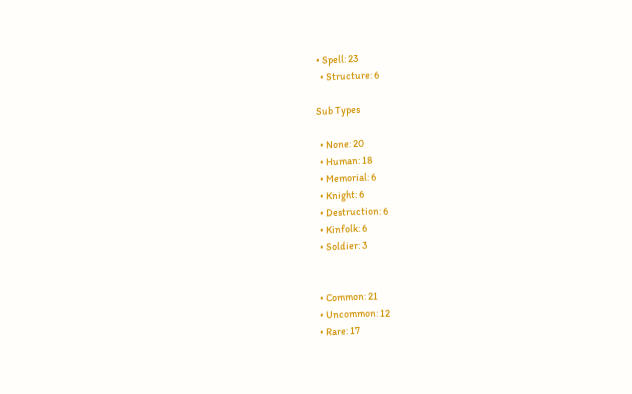• Spell: 23
  • Structure: 6

Sub Types

  • None: 20
  • Human: 18
  • Memorial: 6
  • Knight: 6
  • Destruction: 6
  • Kinfolk: 6
  • Soldier: 3


  • Common: 21
  • Uncommon: 12
  • Rare: 17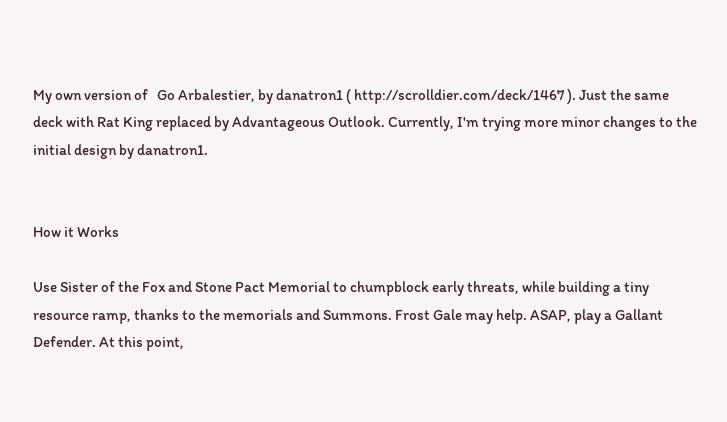My own version of   Go Arbalestier, by danatron1 ( http://scrolldier.com/deck/1467 ). Just the same deck with Rat King replaced by Advantageous Outlook. Currently, I'm trying more minor changes to the initial design by danatron1.


How it Works

Use Sister of the Fox and Stone Pact Memorial to chumpblock early threats, while building a tiny resource ramp, thanks to the memorials and Summons. Frost Gale may help. ASAP, play a Gallant Defender. At this point,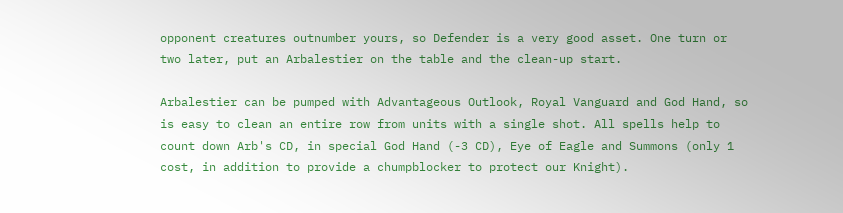opponent creatures outnumber yours, so Defender is a very good asset. One turn or two later, put an Arbalestier on the table and the clean-up start.

Arbalestier can be pumped with Advantageous Outlook, Royal Vanguard and God Hand, so is easy to clean an entire row from units with a single shot. All spells help to count down Arb's CD, in special God Hand (-3 CD), Eye of Eagle and Summons (only 1 cost, in addition to provide a chumpblocker to protect our Knight).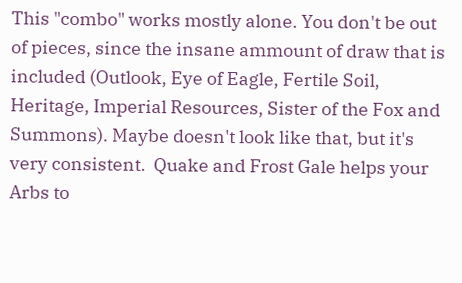This "combo" works mostly alone. You don't be out of pieces, since the insane ammount of draw that is included (Outlook, Eye of Eagle, Fertile Soil, Heritage, Imperial Resources, Sister of the Fox and Summons). Maybe doesn't look like that, but it's very consistent.  Quake and Frost Gale helps your Arbs to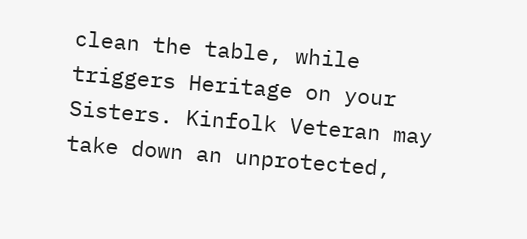clean the table, while triggers Heritage on your Sisters. Kinfolk Veteran may take down an unprotected,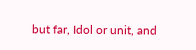but far, Idol or unit, and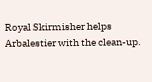Royal Skirmisher helps Arbalestier with the clean-up.